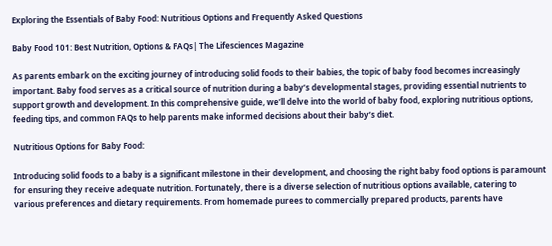Exploring the Essentials of Baby Food: Nutritious Options and Frequently Asked Questions

Baby Food 101: Best Nutrition, Options & FAQs| The Lifesciences Magazine

As parents embark on the exciting journey of introducing solid foods to their babies, the topic of baby food becomes increasingly important. Baby food serves as a critical source of nutrition during a baby’s developmental stages, providing essential nutrients to support growth and development. In this comprehensive guide, we’ll delve into the world of baby food, exploring nutritious options, feeding tips, and common FAQs to help parents make informed decisions about their baby’s diet.

Nutritious Options for Baby Food:

Introducing solid foods to a baby is a significant milestone in their development, and choosing the right baby food options is paramount for ensuring they receive adequate nutrition. Fortunately, there is a diverse selection of nutritious options available, catering to various preferences and dietary requirements. From homemade purees to commercially prepared products, parents have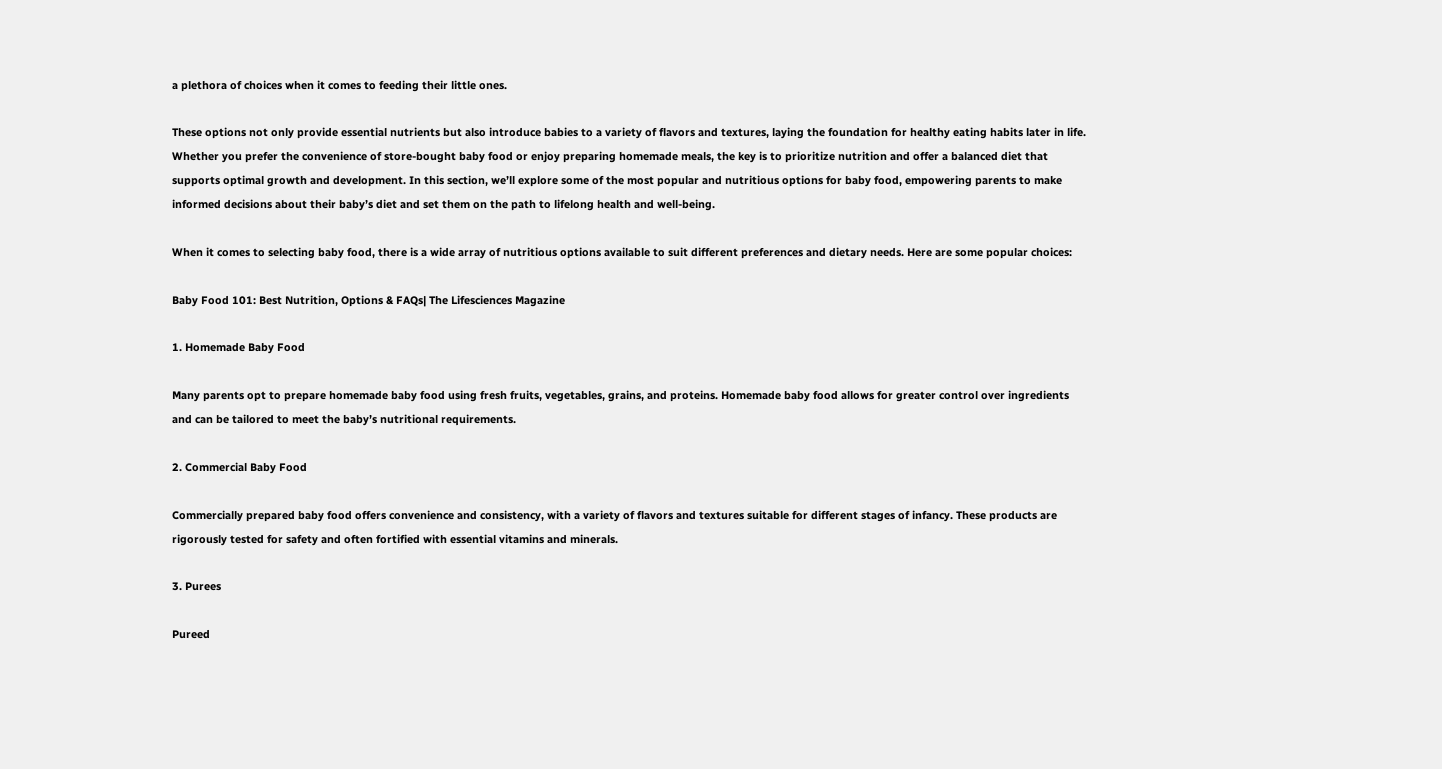a plethora of choices when it comes to feeding their little ones.

These options not only provide essential nutrients but also introduce babies to a variety of flavors and textures, laying the foundation for healthy eating habits later in life. Whether you prefer the convenience of store-bought baby food or enjoy preparing homemade meals, the key is to prioritize nutrition and offer a balanced diet that supports optimal growth and development. In this section, we’ll explore some of the most popular and nutritious options for baby food, empowering parents to make informed decisions about their baby’s diet and set them on the path to lifelong health and well-being.

When it comes to selecting baby food, there is a wide array of nutritious options available to suit different preferences and dietary needs. Here are some popular choices:

Baby Food 101: Best Nutrition, Options & FAQs| The Lifesciences Magazine

1. Homemade Baby Food

Many parents opt to prepare homemade baby food using fresh fruits, vegetables, grains, and proteins. Homemade baby food allows for greater control over ingredients and can be tailored to meet the baby’s nutritional requirements.

2. Commercial Baby Food

Commercially prepared baby food offers convenience and consistency, with a variety of flavors and textures suitable for different stages of infancy. These products are rigorously tested for safety and often fortified with essential vitamins and minerals.

3. Purees

Pureed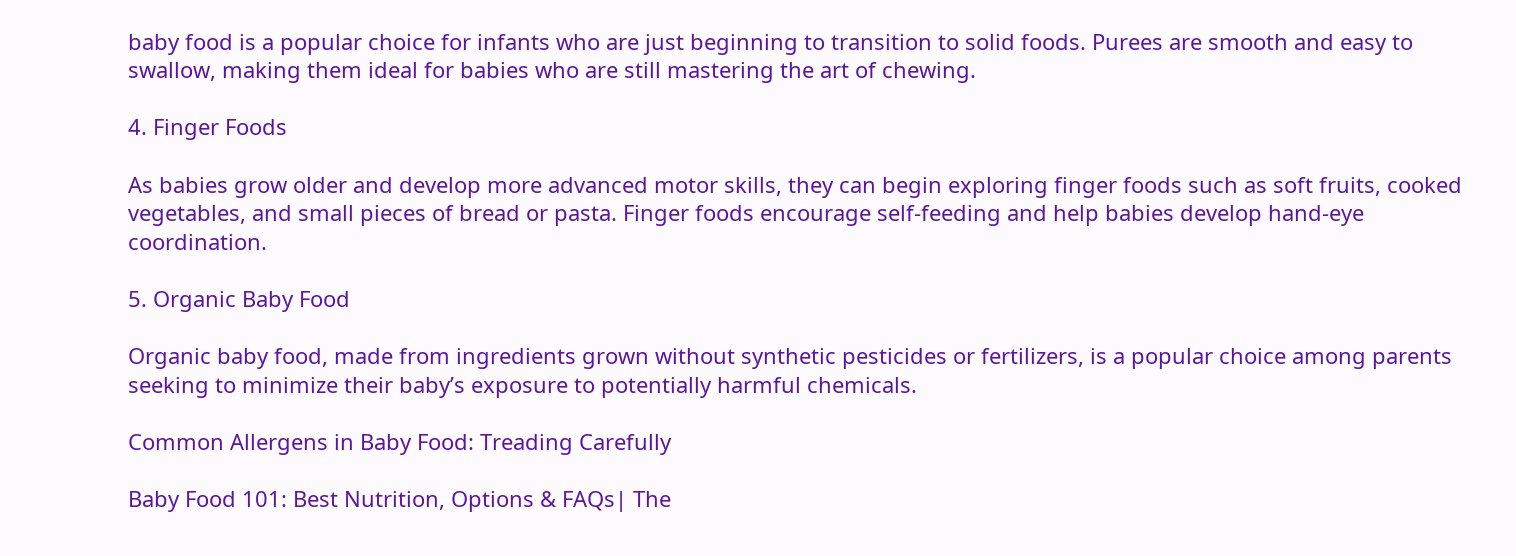baby food is a popular choice for infants who are just beginning to transition to solid foods. Purees are smooth and easy to swallow, making them ideal for babies who are still mastering the art of chewing.

4. Finger Foods

As babies grow older and develop more advanced motor skills, they can begin exploring finger foods such as soft fruits, cooked vegetables, and small pieces of bread or pasta. Finger foods encourage self-feeding and help babies develop hand-eye coordination.

5. Organic Baby Food

Organic baby food, made from ingredients grown without synthetic pesticides or fertilizers, is a popular choice among parents seeking to minimize their baby’s exposure to potentially harmful chemicals.

Common Allergens in Baby Food: Treading Carefully

Baby Food 101: Best Nutrition, Options & FAQs| The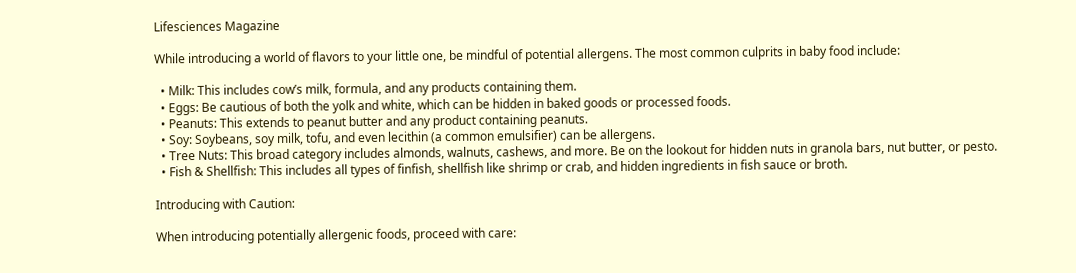Lifesciences Magazine

While introducing a world of flavors to your little one, be mindful of potential allergens. The most common culprits in baby food include:

  • Milk: This includes cow’s milk, formula, and any products containing them.
  • Eggs: Be cautious of both the yolk and white, which can be hidden in baked goods or processed foods.
  • Peanuts: This extends to peanut butter and any product containing peanuts.
  • Soy: Soybeans, soy milk, tofu, and even lecithin (a common emulsifier) can be allergens.
  • Tree Nuts: This broad category includes almonds, walnuts, cashews, and more. Be on the lookout for hidden nuts in granola bars, nut butter, or pesto.
  • Fish & Shellfish: This includes all types of finfish, shellfish like shrimp or crab, and hidden ingredients in fish sauce or broth.

Introducing with Caution:

When introducing potentially allergenic foods, proceed with care: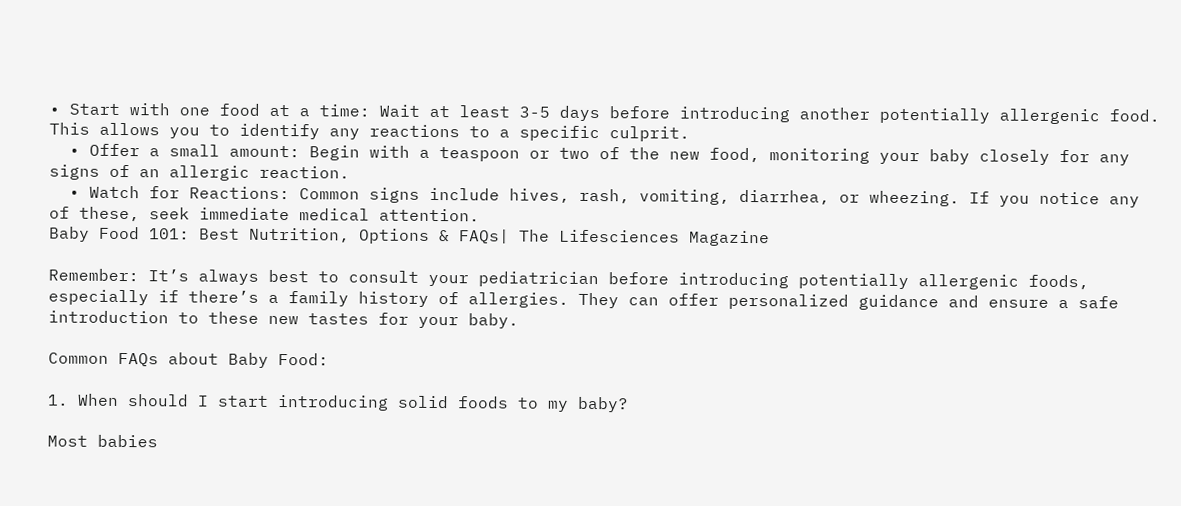• Start with one food at a time: Wait at least 3-5 days before introducing another potentially allergenic food. This allows you to identify any reactions to a specific culprit.
  • Offer a small amount: Begin with a teaspoon or two of the new food, monitoring your baby closely for any signs of an allergic reaction.
  • Watch for Reactions: Common signs include hives, rash, vomiting, diarrhea, or wheezing. If you notice any of these, seek immediate medical attention.
Baby Food 101: Best Nutrition, Options & FAQs| The Lifesciences Magazine

Remember: It’s always best to consult your pediatrician before introducing potentially allergenic foods, especially if there’s a family history of allergies. They can offer personalized guidance and ensure a safe introduction to these new tastes for your baby.

Common FAQs about Baby Food:

1. When should I start introducing solid foods to my baby?

Most babies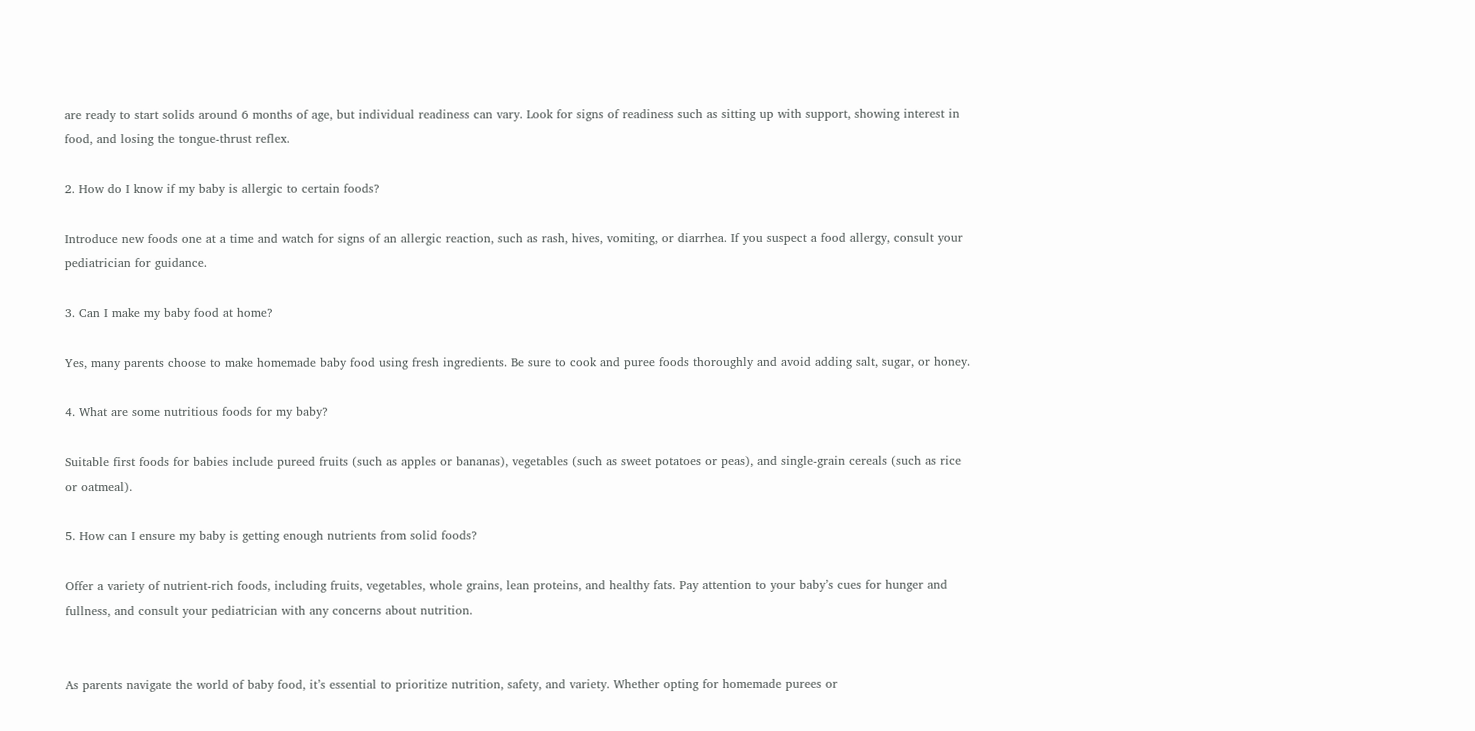are ready to start solids around 6 months of age, but individual readiness can vary. Look for signs of readiness such as sitting up with support, showing interest in food, and losing the tongue-thrust reflex.

2. How do I know if my baby is allergic to certain foods?

Introduce new foods one at a time and watch for signs of an allergic reaction, such as rash, hives, vomiting, or diarrhea. If you suspect a food allergy, consult your pediatrician for guidance.

3. Can I make my baby food at home?

Yes, many parents choose to make homemade baby food using fresh ingredients. Be sure to cook and puree foods thoroughly and avoid adding salt, sugar, or honey.

4. What are some nutritious foods for my baby?

Suitable first foods for babies include pureed fruits (such as apples or bananas), vegetables (such as sweet potatoes or peas), and single-grain cereals (such as rice or oatmeal).

5. How can I ensure my baby is getting enough nutrients from solid foods?

Offer a variety of nutrient-rich foods, including fruits, vegetables, whole grains, lean proteins, and healthy fats. Pay attention to your baby’s cues for hunger and fullness, and consult your pediatrician with any concerns about nutrition.


As parents navigate the world of baby food, it’s essential to prioritize nutrition, safety, and variety. Whether opting for homemade purees or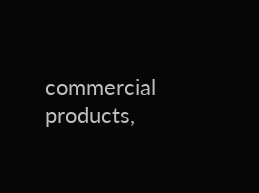commercial products,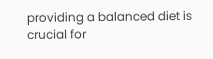providing a balanced diet is crucial for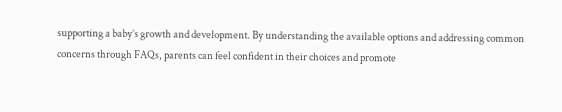supporting a baby’s growth and development. By understanding the available options and addressing common concerns through FAQs, parents can feel confident in their choices and promote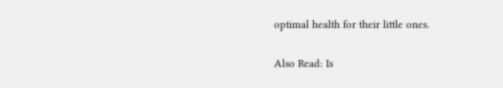optimal health for their little ones.

Also Read: Is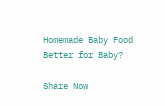Homemade Baby Food Better for Baby?

Share Now